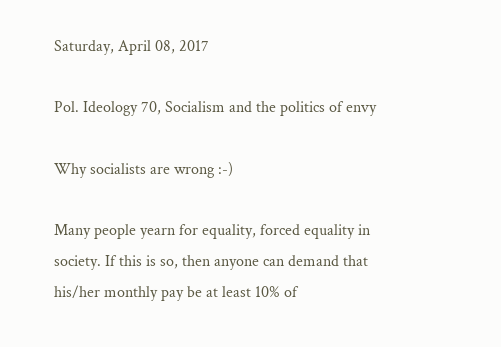Saturday, April 08, 2017

Pol. Ideology 70, Socialism and the politics of envy

Why socialists are wrong :-)

Many people yearn for equality, forced equality in society. If this is so, then anyone can demand that his/her monthly pay be at least 10% of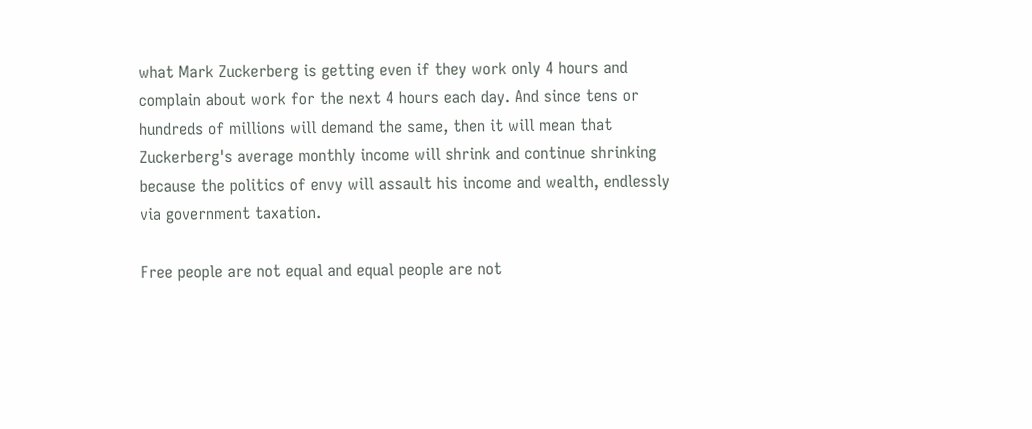what Mark Zuckerberg is getting even if they work only 4 hours and complain about work for the next 4 hours each day. And since tens or hundreds of millions will demand the same, then it will mean that Zuckerberg's average monthly income will shrink and continue shrinking because the politics of envy will assault his income and wealth, endlessly via government taxation.

Free people are not equal and equal people are not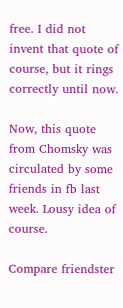free. I did not invent that quote of course, but it rings correctly until now.

Now, this quote from Chomsky was circulated by some friends in fb last week. Lousy idea of course.

Compare friendster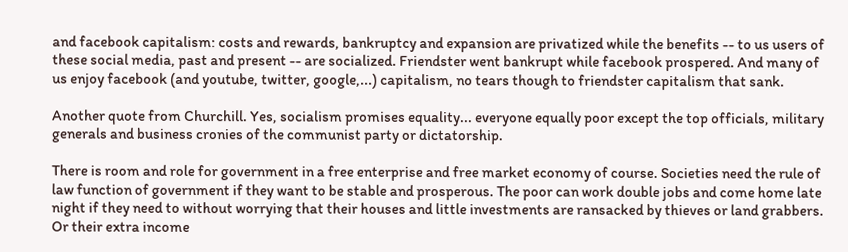and facebook capitalism: costs and rewards, bankruptcy and expansion are privatized while the benefits -- to us users of these social media, past and present -- are socialized. Friendster went bankrupt while facebook prospered. And many of us enjoy facebook (and youtube, twitter, google,...) capitalism, no tears though to friendster capitalism that sank.

Another quote from Churchill. Yes, socialism promises equality... everyone equally poor except the top officials, military generals and business cronies of the communist party or dictatorship.

There is room and role for government in a free enterprise and free market economy of course. Societies need the rule of law function of government if they want to be stable and prosperous. The poor can work double jobs and come home late night if they need to without worrying that their houses and little investments are ransacked by thieves or land grabbers. Or their extra income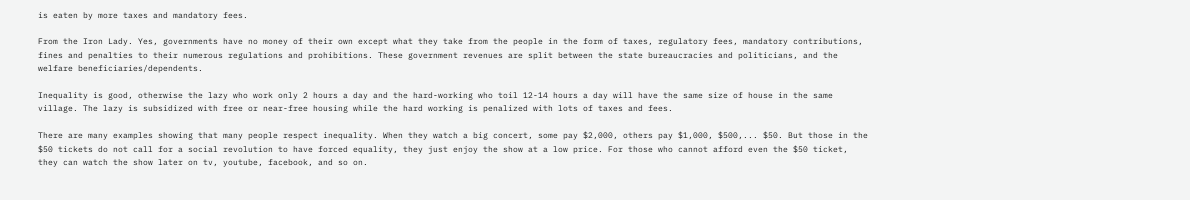is eaten by more taxes and mandatory fees.

From the Iron Lady. Yes, governments have no money of their own except what they take from the people in the form of taxes, regulatory fees, mandatory contributions, fines and penalties to their numerous regulations and prohibitions. These government revenues are split between the state bureaucracies and politicians, and the welfare beneficiaries/dependents.

Inequality is good, otherwise the lazy who work only 2 hours a day and the hard-working who toil 12-14 hours a day will have the same size of house in the same village. The lazy is subsidized with free or near-free housing while the hard working is penalized with lots of taxes and fees.

There are many examples showing that many people respect inequality. When they watch a big concert, some pay $2,000, others pay $1,000, $500,... $50. But those in the $50 tickets do not call for a social revolution to have forced equality, they just enjoy the show at a low price. For those who cannot afford even the $50 ticket, they can watch the show later on tv, youtube, facebook, and so on.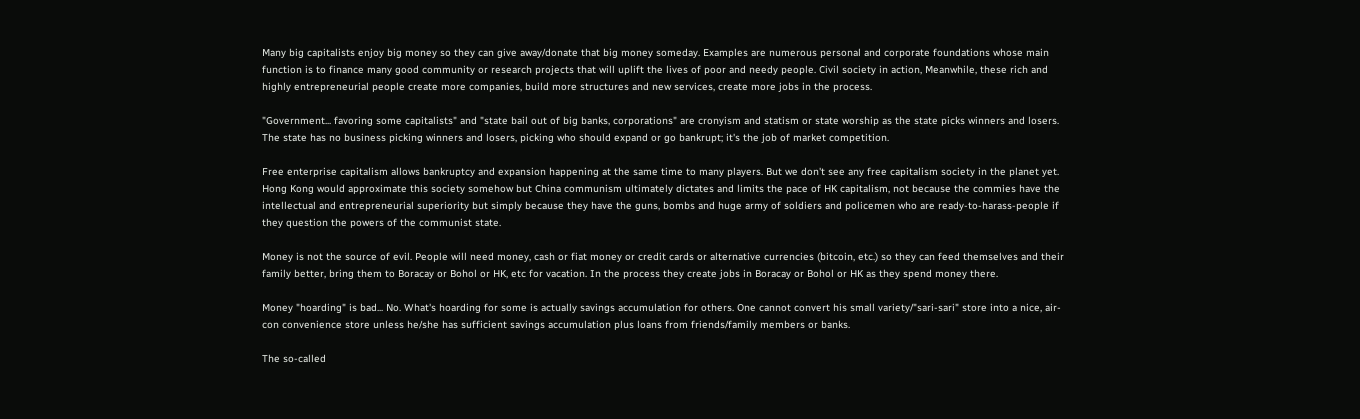Many big capitalists enjoy big money so they can give away/donate that big money someday. Examples are numerous personal and corporate foundations whose main function is to finance many good community or research projects that will uplift the lives of poor and needy people. Civil society in action, Meanwhile, these rich and highly entrepreneurial people create more companies, build more structures and new services, create more jobs in the process.

"Government... favoring some capitalists" and "state bail out of big banks, corporations" are cronyism and statism or state worship as the state picks winners and losers. The state has no business picking winners and losers, picking who should expand or go bankrupt; it's the job of market competition.

Free enterprise capitalism allows bankruptcy and expansion happening at the same time to many players. But we don't see any free capitalism society in the planet yet. Hong Kong would approximate this society somehow but China communism ultimately dictates and limits the pace of HK capitalism, not because the commies have the intellectual and entrepreneurial superiority but simply because they have the guns, bombs and huge army of soldiers and policemen who are ready-to-harass-people if they question the powers of the communist state.

Money is not the source of evil. People will need money, cash or fiat money or credit cards or alternative currencies (bitcoin, etc.) so they can feed themselves and their family better, bring them to Boracay or Bohol or HK, etc for vacation. In the process they create jobs in Boracay or Bohol or HK as they spend money there.

Money "hoarding" is bad... No. What's hoarding for some is actually savings accumulation for others. One cannot convert his small variety/"sari-sari" store into a nice, air-con convenience store unless he/she has sufficient savings accumulation plus loans from friends/family members or banks.

The so-called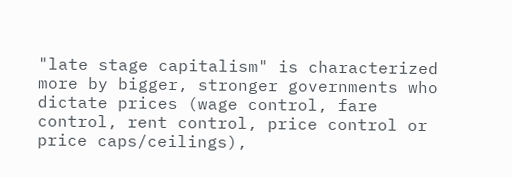"late stage capitalism" is characterized more by bigger, stronger governments who dictate prices (wage control, fare control, rent control, price control or price caps/ceilings),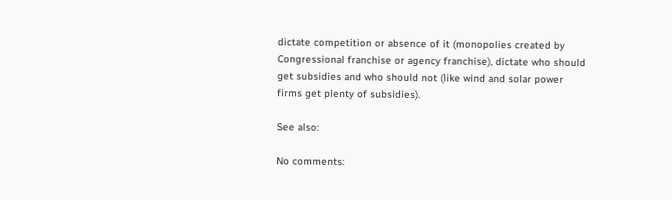dictate competition or absence of it (monopolies created by Congressional franchise or agency franchise), dictate who should get subsidies and who should not (like wind and solar power firms get plenty of subsidies).

See also:

No comments: